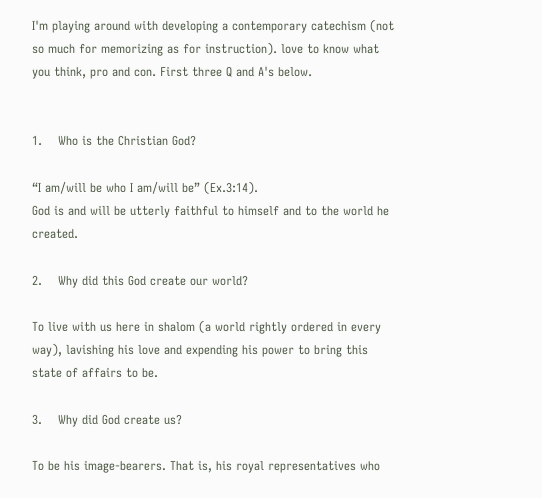I'm playing around with developing a contemporary catechism (not so much for memorizing as for instruction). love to know what you think, pro and con. First three Q and A's below.


1.    Who is the Christian God?

“I am/will be who I am/will be” (Ex.3:14).
God is and will be utterly faithful to himself and to the world he created.

2.    Why did this God create our world?

To live with us here in shalom (a world rightly ordered in every way), lavishing his love and expending his power to bring this state of affairs to be.

3.    Why did God create us?

To be his image-bearers. That is, his royal representatives who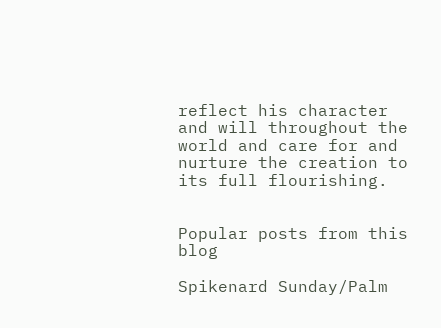reflect his character and will throughout the world and care for and nurture the creation to its full flourishing.


Popular posts from this blog

Spikenard Sunday/Palm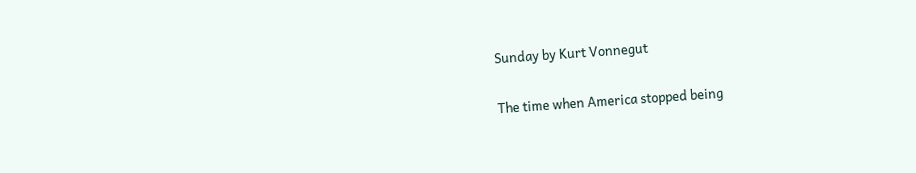Sunday by Kurt Vonnegut

The time when America stopped being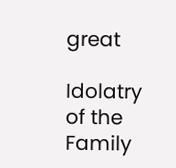great

Idolatry of the Family